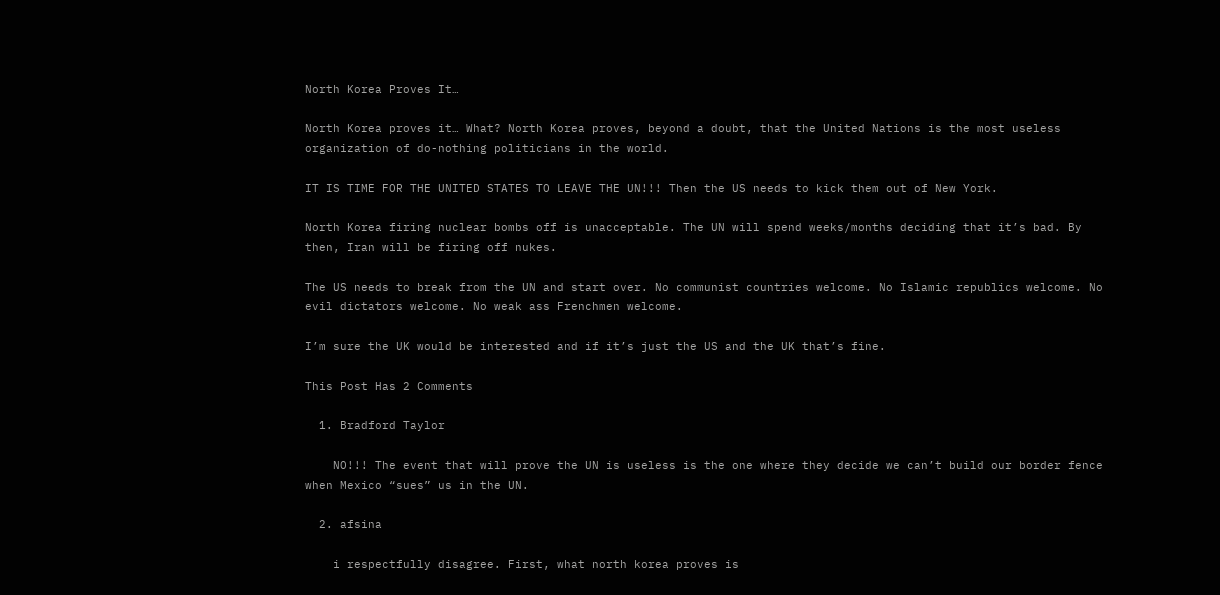North Korea Proves It…

North Korea proves it… What? North Korea proves, beyond a doubt, that the United Nations is the most useless organization of do-nothing politicians in the world.

IT IS TIME FOR THE UNITED STATES TO LEAVE THE UN!!! Then the US needs to kick them out of New York.

North Korea firing nuclear bombs off is unacceptable. The UN will spend weeks/months deciding that it’s bad. By then, Iran will be firing off nukes.

The US needs to break from the UN and start over. No communist countries welcome. No Islamic republics welcome. No evil dictators welcome. No weak ass Frenchmen welcome.

I’m sure the UK would be interested and if it’s just the US and the UK that’s fine.

This Post Has 2 Comments

  1. Bradford Taylor

    NO!!! The event that will prove the UN is useless is the one where they decide we can’t build our border fence when Mexico “sues” us in the UN.

  2. afsina

    i respectfully disagree. First, what north korea proves is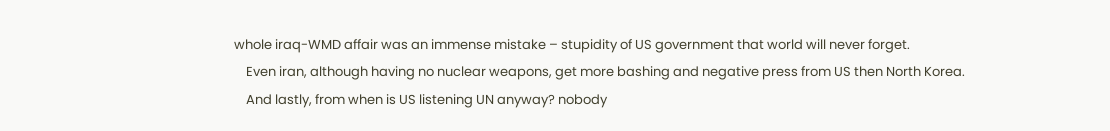whole iraq-WMD affair was an immense mistake – stupidity of US government that world will never forget.
    Even iran, although having no nuclear weapons, get more bashing and negative press from US then North Korea.
    And lastly, from when is US listening UN anyway? nobody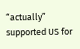“actually” supported US for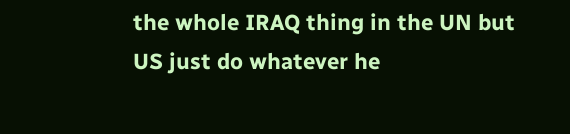the whole IRAQ thing in the UN but US just do whatever he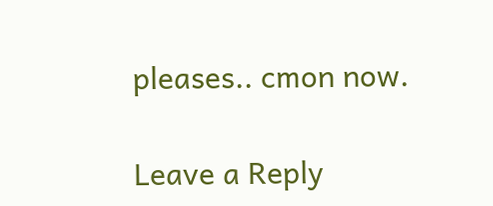pleases.. cmon now.

Leave a Reply